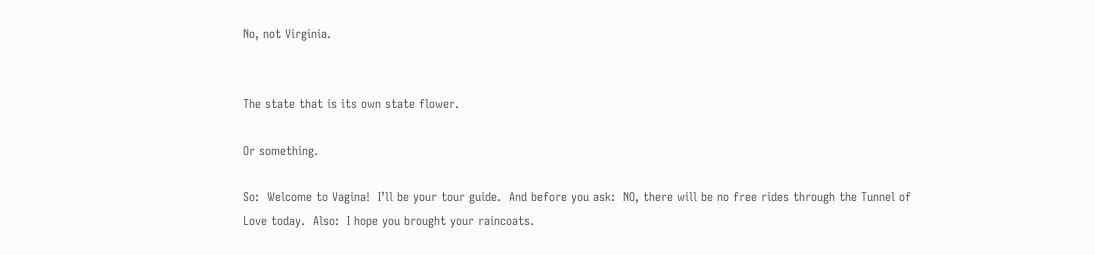No, not Virginia.


The state that is its own state flower.

Or something.

So:  Welcome to Vagina!  I’ll be your tour guide.  And before you ask:  NO, there will be no free rides through the Tunnel of Love today.  Also:  I hope you brought your raincoats.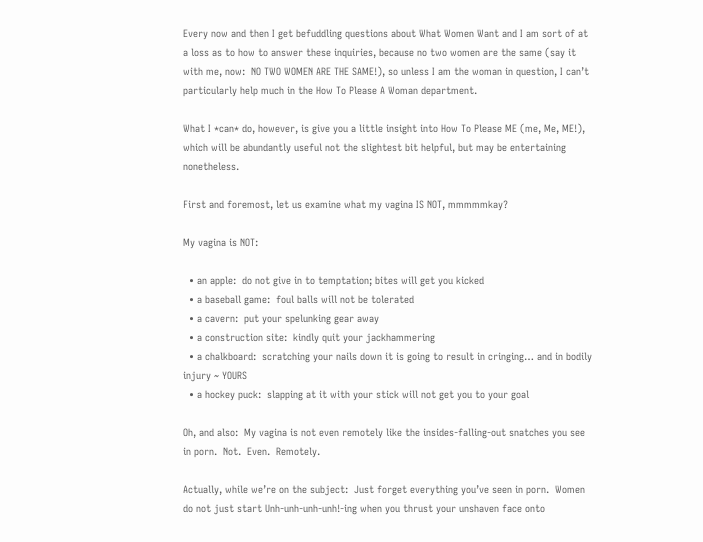Every now and then I get befuddling questions about What Women Want and I am sort of at a loss as to how to answer these inquiries, because no two women are the same (say it with me, now:  NO TWO WOMEN ARE THE SAME!), so unless I am the woman in question, I can’t particularly help much in the How To Please A Woman department.

What I *can* do, however, is give you a little insight into How To Please ME (me, Me, ME!), which will be abundantly useful not the slightest bit helpful, but may be entertaining nonetheless.

First and foremost, let us examine what my vagina IS NOT, mmmmmkay?

My vagina is NOT:

  • an apple:  do not give in to temptation; bites will get you kicked
  • a baseball game:  foul balls will not be tolerated
  • a cavern:  put your spelunking gear away
  • a construction site:  kindly quit your jackhammering
  • a chalkboard:  scratching your nails down it is going to result in cringing… and in bodily injury ~ YOURS
  • a hockey puck:  slapping at it with your stick will not get you to your goal

Oh, and also:  My vagina is not even remotely like the insides-falling-out snatches you see in porn.  Not.  Even.  Remotely.

Actually, while we’re on the subject:  Just forget everything you’ve seen in porn.  Women do not just start Unh-unh-unh-unh!-ing when you thrust your unshaven face onto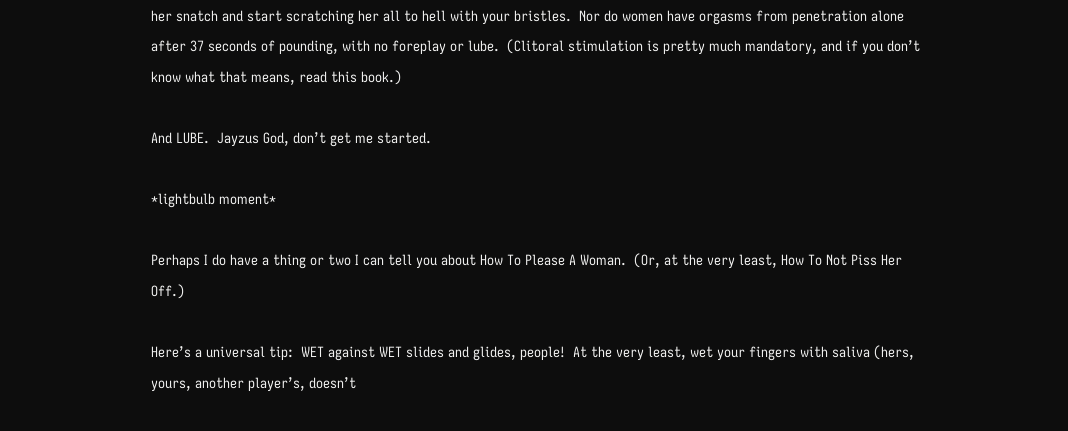her snatch and start scratching her all to hell with your bristles.  Nor do women have orgasms from penetration alone after 37 seconds of pounding, with no foreplay or lube.  (Clitoral stimulation is pretty much mandatory, and if you don’t know what that means, read this book.)

And LUBE.  Jayzus God, don’t get me started.

*lightbulb moment*

Perhaps I do have a thing or two I can tell you about How To Please A Woman.  (Or, at the very least, How To Not Piss Her Off.)

Here’s a universal tip:  WET against WET slides and glides, people!  At the very least, wet your fingers with saliva (hers, yours, another player’s, doesn’t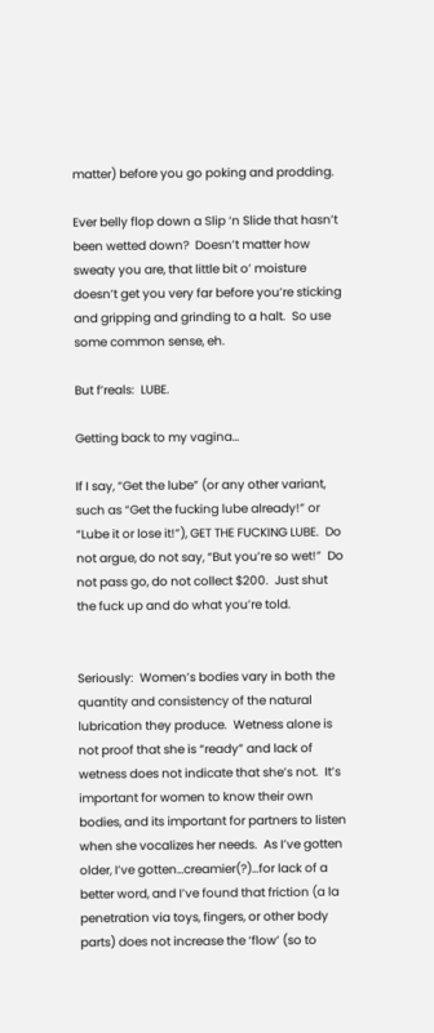matter) before you go poking and prodding.

Ever belly flop down a Slip ‘n Slide that hasn’t been wetted down?  Doesn’t matter how sweaty you are, that little bit o’ moisture doesn’t get you very far before you’re sticking and gripping and grinding to a halt.  So use some common sense, eh.

But f’reals:  LUBE.

Getting back to my vagina…

If I say, “Get the lube” (or any other variant, such as “Get the fucking lube already!” or “Lube it or lose it!”), GET THE FUCKING LUBE.  Do not argue, do not say, “But you’re so wet!”  Do not pass go, do not collect $200.  Just shut the fuck up and do what you’re told.


Seriously:  Women’s bodies vary in both the quantity and consistency of the natural lubrication they produce.  Wetness alone is not proof that she is “ready” and lack of wetness does not indicate that she’s not.  It’s important for women to know their own bodies, and its important for partners to listen when she vocalizes her needs.  As I’ve gotten older, I’ve gotten…creamier(?)…for lack of a better word, and I’ve found that friction (a la penetration via toys, fingers, or other body parts) does not increase the ‘flow’ (so to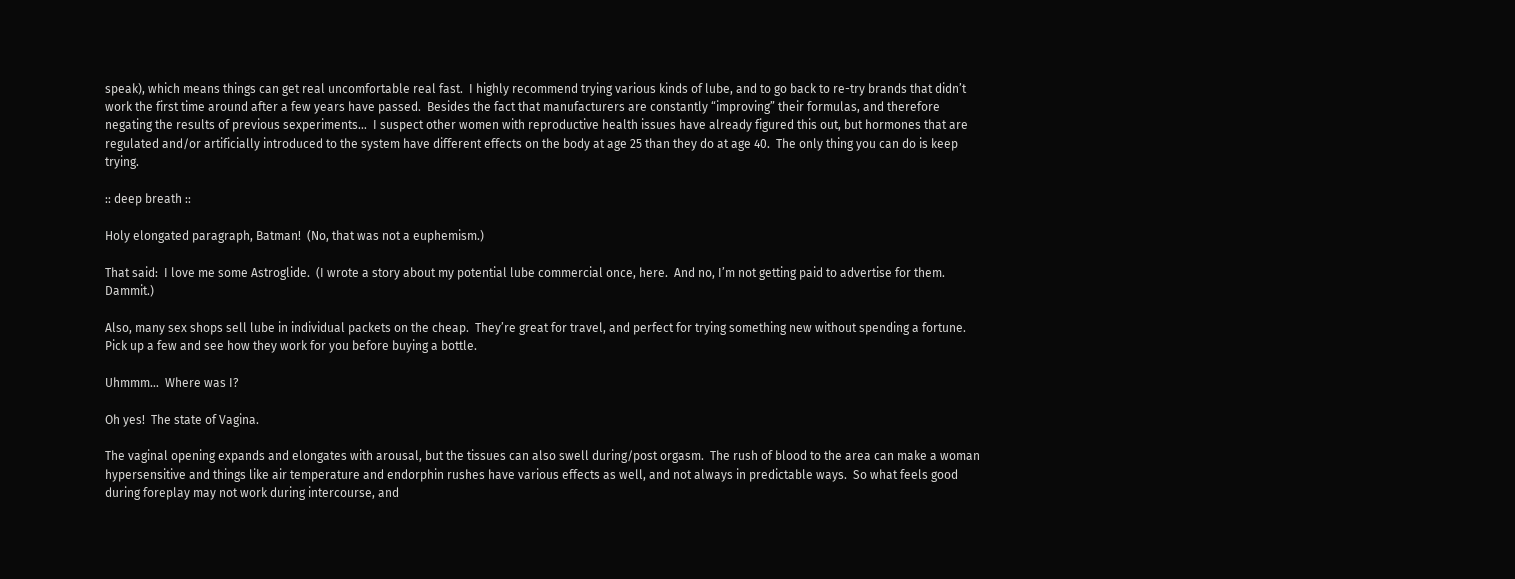speak), which means things can get real uncomfortable real fast.  I highly recommend trying various kinds of lube, and to go back to re-try brands that didn’t work the first time around after a few years have passed.  Besides the fact that manufacturers are constantly “improving” their formulas, and therefore negating the results of previous sexperiments…  I suspect other women with reproductive health issues have already figured this out, but hormones that are regulated and/or artificially introduced to the system have different effects on the body at age 25 than they do at age 40.  The only thing you can do is keep trying.

:: deep breath ::

Holy elongated paragraph, Batman!  (No, that was not a euphemism.)

That said:  I love me some Astroglide.  (I wrote a story about my potential lube commercial once, here.  And no, I’m not getting paid to advertise for them.  Dammit.)

Also, many sex shops sell lube in individual packets on the cheap.  They’re great for travel, and perfect for trying something new without spending a fortune.  Pick up a few and see how they work for you before buying a bottle.

Uhmmm…  Where was I?

Oh yes!  The state of Vagina.

The vaginal opening expands and elongates with arousal, but the tissues can also swell during/post orgasm.  The rush of blood to the area can make a woman hypersensitive and things like air temperature and endorphin rushes have various effects as well, and not always in predictable ways.  So what feels good during foreplay may not work during intercourse, and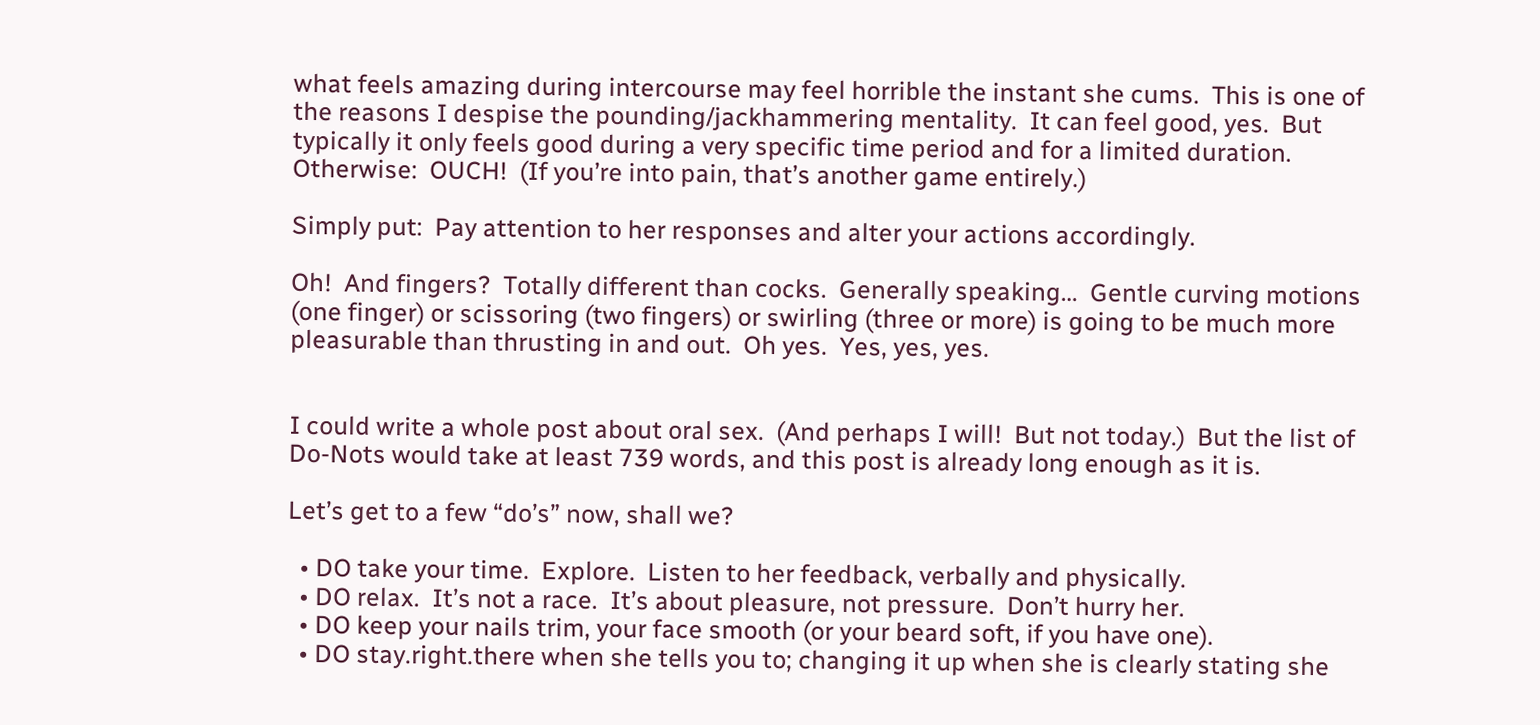what feels amazing during intercourse may feel horrible the instant she cums.  This is one of the reasons I despise the pounding/jackhammering mentality.  It can feel good, yes.  But typically it only feels good during a very specific time period and for a limited duration.  Otherwise:  OUCH!  (If you’re into pain, that’s another game entirely.)

Simply put:  Pay attention to her responses and alter your actions accordingly.

Oh!  And fingers?  Totally different than cocks.  Generally speaking…  Gentle curving motions (one finger) or scissoring (two fingers) or swirling (three or more) is going to be much more pleasurable than thrusting in and out.  Oh yes.  Yes, yes, yes.


I could write a whole post about oral sex.  (And perhaps I will!  But not today.)  But the list of Do-Nots would take at least 739 words, and this post is already long enough as it is.

Let’s get to a few “do’s” now, shall we?

  • DO take your time.  Explore.  Listen to her feedback, verbally and physically.
  • DO relax.  It’s not a race.  It’s about pleasure, not pressure.  Don’t hurry her.
  • DO keep your nails trim, your face smooth (or your beard soft, if you have one).
  • DO stay.right.there when she tells you to; changing it up when she is clearly stating she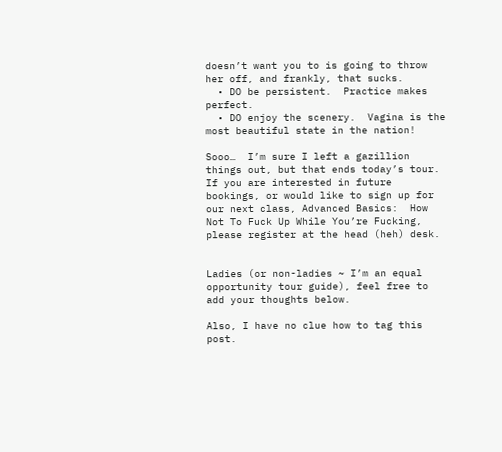doesn’t want you to is going to throw her off, and frankly, that sucks.
  • DO be persistent.  Practice makes perfect.
  • DO enjoy the scenery.  Vagina is the most beautiful state in the nation!

Sooo…  I’m sure I left a gazillion things out, but that ends today’s tour.  If you are interested in future bookings, or would like to sign up for our next class, Advanced Basics:  How Not To Fuck Up While You’re Fucking, please register at the head (heh) desk.


Ladies (or non-ladies ~ I’m an equal opportunity tour guide), feel free to add your thoughts below.

Also, I have no clue how to tag this post.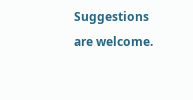Suggestions are welcome.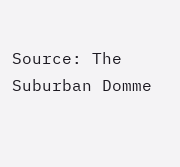Source: The Suburban Domme